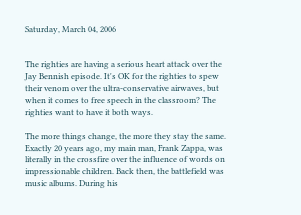Saturday, March 04, 2006


The righties are having a serious heart attack over the Jay Bennish episode. It's OK for the righties to spew their venom over the ultra-conservative airwaves, but when it comes to free speech in the classroom? The righties want to have it both ways.

The more things change, the more they stay the same. Exactly 20 years ago, my main man, Frank Zappa, was literally in the crossfire over the influence of words on impressionable children. Back then, the battlefield was music albums. During his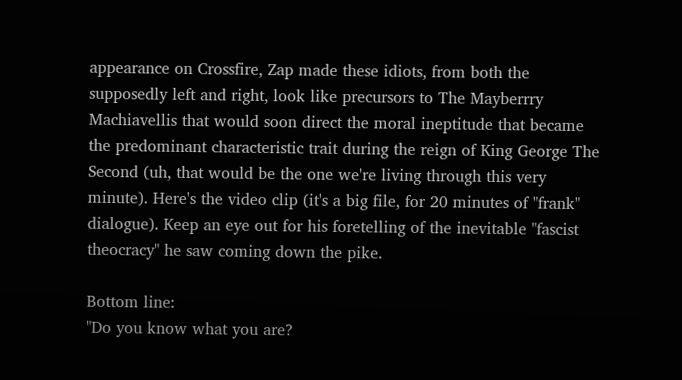appearance on Crossfire, Zap made these idiots, from both the supposedly left and right, look like precursors to The Mayberrry Machiavellis that would soon direct the moral ineptitude that became the predominant characteristic trait during the reign of King George The Second (uh, that would be the one we're living through this very minute). Here's the video clip (it's a big file, for 20 minutes of "frank" dialogue). Keep an eye out for his foretelling of the inevitable "fascist theocracy" he saw coming down the pike.

Bottom line:
"Do you know what you are?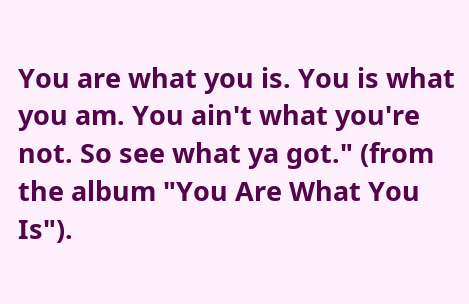You are what you is. You is what you am. You ain't what you're not. So see what ya got." (from the album "You Are What You Is").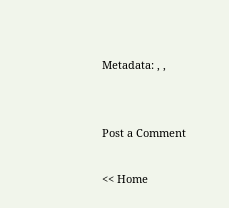Metadata: , ,


Post a Comment

<< Home